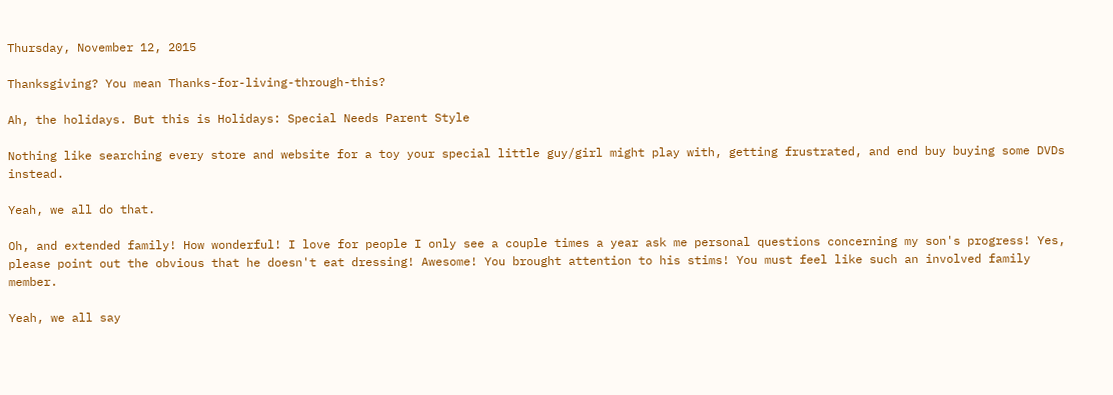Thursday, November 12, 2015

Thanksgiving? You mean Thanks-for-living-through-this?

Ah, the holidays. But this is Holidays: Special Needs Parent Style

Nothing like searching every store and website for a toy your special little guy/girl might play with, getting frustrated, and end buy buying some DVDs instead.

Yeah, we all do that.

Oh, and extended family! How wonderful! I love for people I only see a couple times a year ask me personal questions concerning my son's progress! Yes, please point out the obvious that he doesn't eat dressing! Awesome! You brought attention to his stims! You must feel like such an involved family member.

Yeah, we all say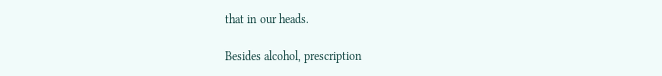that in our heads.

Besides alcohol, prescription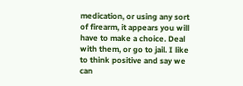medication, or using any sort of firearm, it appears you will have to make a choice. Deal with them, or go to jail. I like to think positive and say we can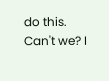do this. Can't we? I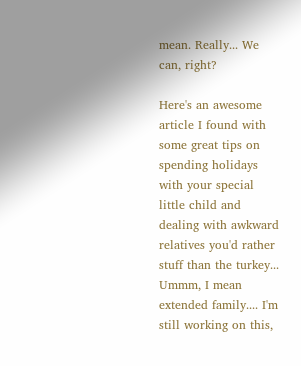mean. Really... We can, right?

Here's an awesome article I found with some great tips on spending holidays with your special little child and dealing with awkward relatives you'd rather stuff than the turkey... Ummm, I mean extended family.... I'm still working on this,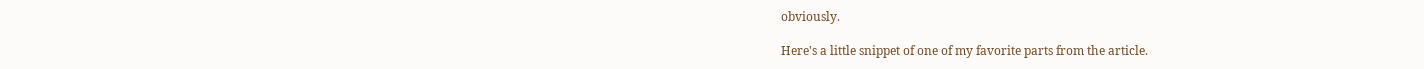obviously.

Here's a little snippet of one of my favorite parts from the article.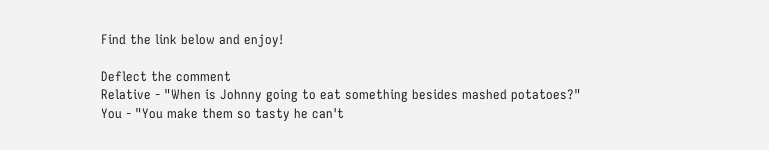Find the link below and enjoy!

Deflect the comment
Relative - "When is Johnny going to eat something besides mashed potatoes?"
You - "You make them so tasty he can't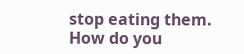stop eating them. How do you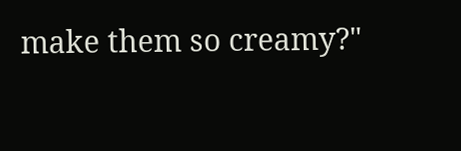make them so creamy?"